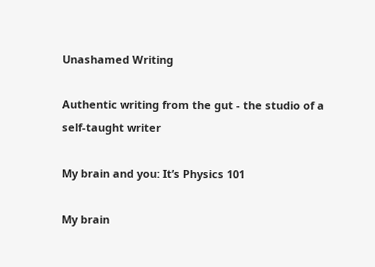Unashamed Writing

Authentic writing from the gut - the studio of a self-taught writer

My brain and you: It’s Physics 101

My brain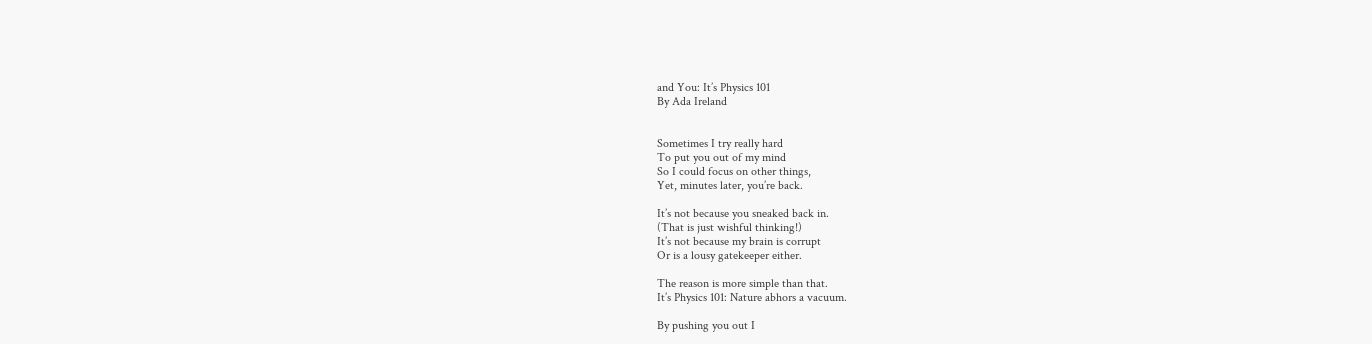and You: It’s Physics 101
By Ada Ireland


Sometimes I try really hard
To put you out of my mind
So I could focus on other things,
Yet, minutes later, you’re back.

It’s not because you sneaked back in.
(That is just wishful thinking!)
It’s not because my brain is corrupt
Or is a lousy gatekeeper either.

The reason is more simple than that.
It’s Physics 101: Nature abhors a vacuum.

By pushing you out I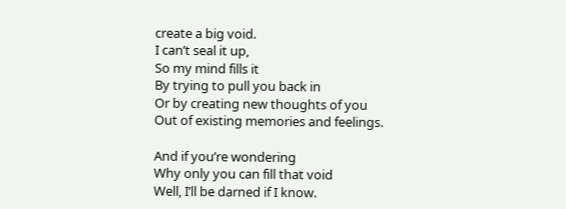create a big void.
I can’t seal it up,
So my mind fills it
By trying to pull you back in
Or by creating new thoughts of you
Out of existing memories and feelings.

And if you’re wondering
Why only you can fill that void
Well, I’ll be darned if I know.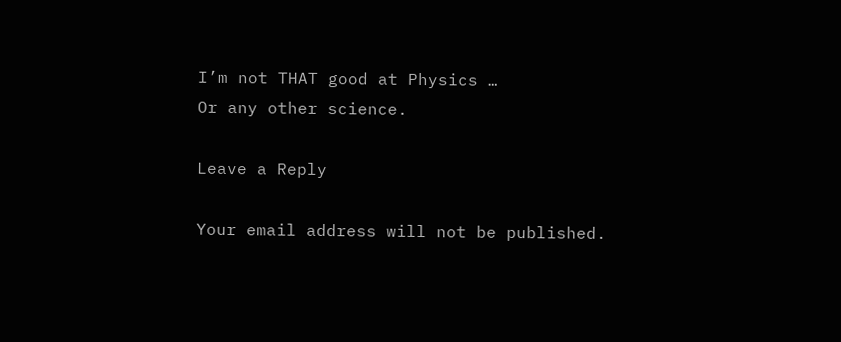I’m not THAT good at Physics …
Or any other science.

Leave a Reply

Your email address will not be published.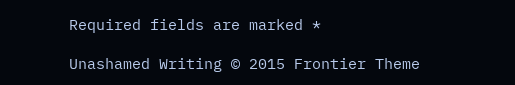Required fields are marked *

Unashamed Writing © 2015 Frontier Theme